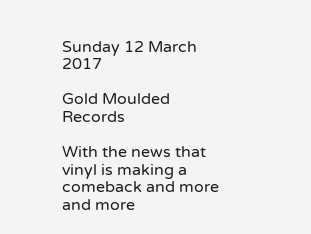Sunday 12 March 2017

Gold Moulded Records

With the news that vinyl is making a comeback and more and more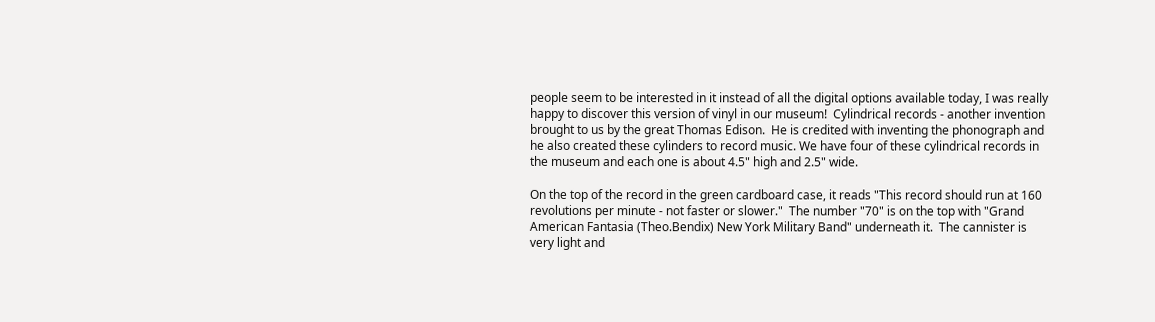people seem to be interested in it instead of all the digital options available today, I was really happy to discover this version of vinyl in our museum!  Cylindrical records - another invention brought to us by the great Thomas Edison.  He is credited with inventing the phonograph and he also created these cylinders to record music. We have four of these cylindrical records in the museum and each one is about 4.5" high and 2.5" wide.

On the top of the record in the green cardboard case, it reads "This record should run at 160 revolutions per minute - not faster or slower."  The number "70" is on the top with "Grand American Fantasia (Theo.Bendix) New York Military Band" underneath it.  The cannister is very light and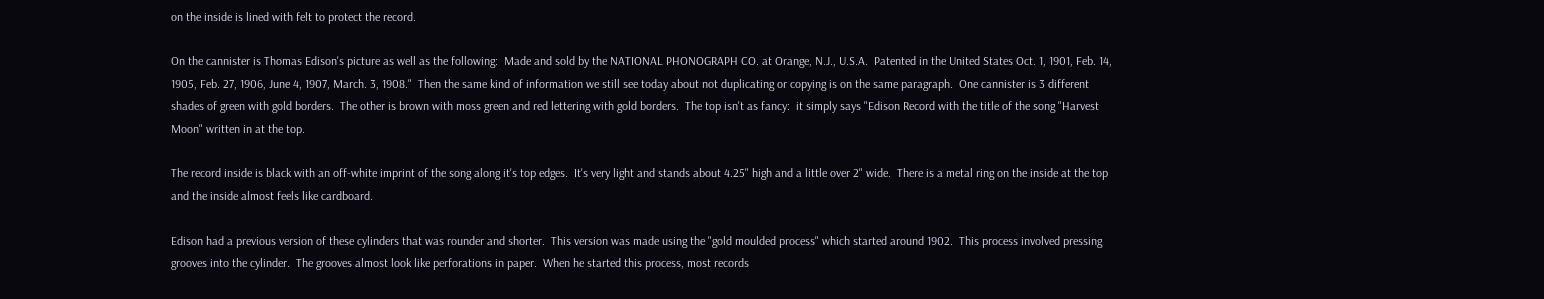on the inside is lined with felt to protect the record.

On the cannister is Thomas Edison's picture as well as the following:  Made and sold by the NATIONAL PHONOGRAPH CO. at Orange, N.J., U.S.A.  Patented in the United States Oct. 1, 1901, Feb. 14, 1905, Feb. 27, 1906, June 4, 1907, March. 3, 1908."  Then the same kind of information we still see today about not duplicating or copying is on the same paragraph.  One cannister is 3 different shades of green with gold borders.  The other is brown with moss green and red lettering with gold borders.  The top isn't as fancy:  it simply says "Edison Record with the title of the song "Harvest Moon" written in at the top.

The record inside is black with an off-white imprint of the song along it's top edges.  It's very light and stands about 4.25" high and a little over 2" wide.  There is a metal ring on the inside at the top and the inside almost feels like cardboard.

Edison had a previous version of these cylinders that was rounder and shorter.  This version was made using the "gold moulded process" which started around 1902.  This process involved pressing grooves into the cylinder.  The grooves almost look like perforations in paper.  When he started this process, most records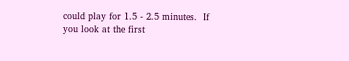could play for 1.5 - 2.5 minutes.  If you look at the first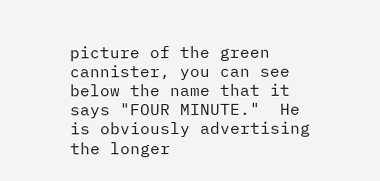picture of the green cannister, you can see below the name that it says "FOUR MINUTE."  He is obviously advertising the longer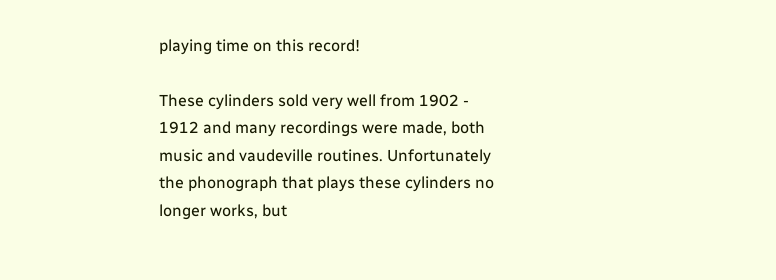playing time on this record!

These cylinders sold very well from 1902 - 1912 and many recordings were made, both music and vaudeville routines. Unfortunately the phonograph that plays these cylinders no longer works, but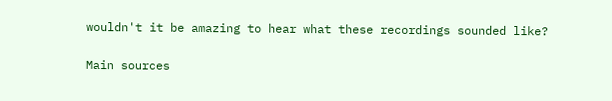wouldn't it be amazing to hear what these recordings sounded like?

Main sources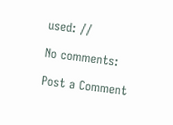used: //

No comments:

Post a Comment